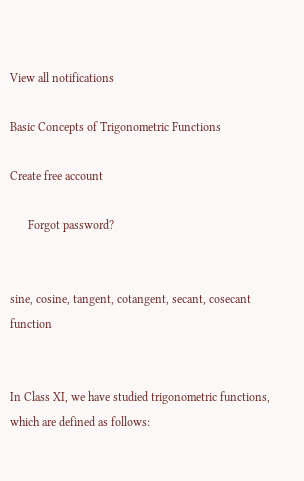View all notifications

Basic Concepts of Trigonometric Functions

Create free account

      Forgot password?


sine, cosine, tangent, cotangent, secant, cosecant function


In Class XI, we have studied trigonometric functions, which are defined as follows: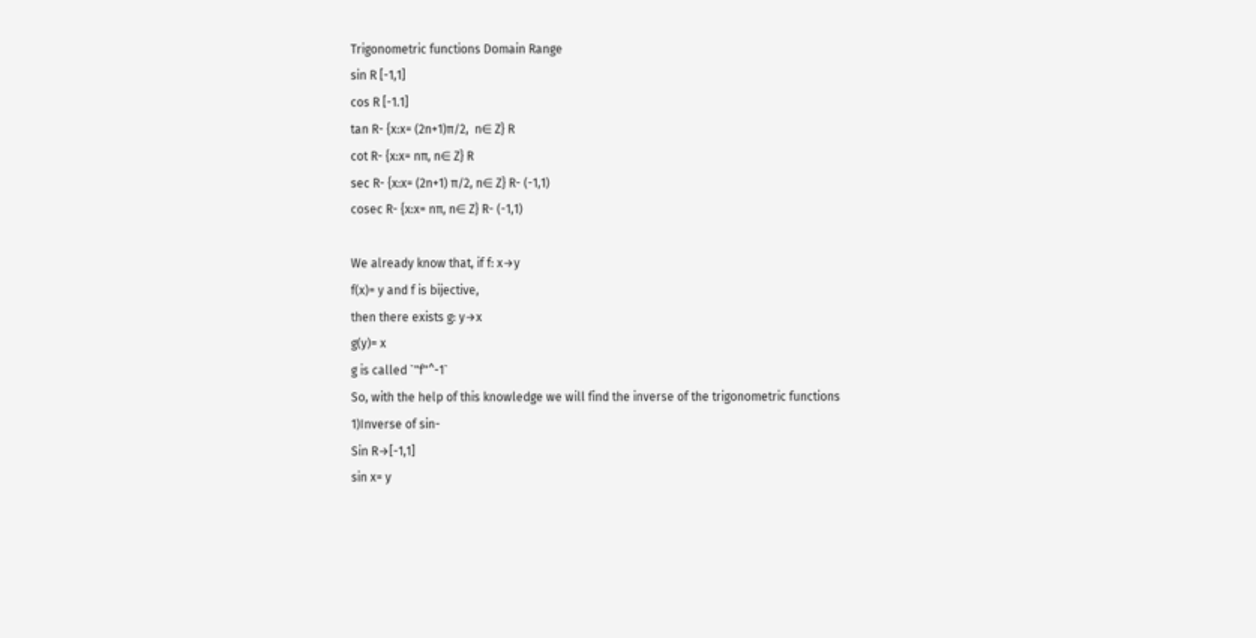Trigonometric functions Domain Range
sin R [-1,1]
cos R [-1.1]
tan R- {x:x= (2n+1)π/2,  n∈ Z} R
cot R- {x:x= nπ, n∈ Z} R
sec R- {x:x= (2n+1) π/2, n∈ Z} R- (-1,1)
cosec R- {x:x= nπ, n∈ Z} R- (-1,1)

We already know that, if f: x→y
f(x)= y and f is bijective,
then there exists g: y→x
g(y)= x
g is called `"f"^-1`
So, with the help of this knowledge we will find the inverse of the trigonometric functions
1)Inverse of sin-
Sin R→[-1,1]
sin x= y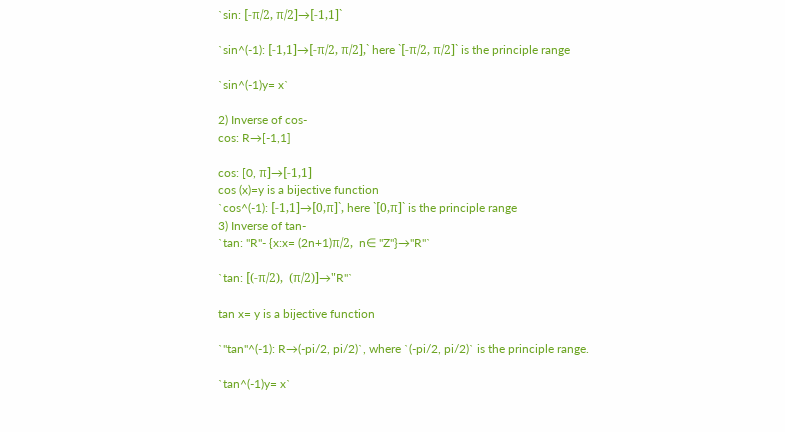`sin: [-π/2, π/2]→[-1,1]`

`sin^(-1): [-1,1]→[-π/2, π/2],` here `[-π/2, π/2]` is the principle range

`sin^(-1)y= x`

2) Inverse of cos-
cos: R→[-1,1]

cos: [0, π]→[-1,1]
cos (x)=y is a bijective function
`cos^(-1): [-1,1]→[0,π]`, here `[0,π]` is the principle range
3) Inverse of tan-
`tan: "R"- {x:x= (2n+1)π/2,  n∈ "Z"}→"R"`

`tan: [(-π/2),  (π/2)]→"R"`

tan x= y is a bijective function

`"tan"^(-1): R→(-pi/2, pi/2)`, where `(-pi/2, pi/2)` is the principle range.

`tan^(-1)y= x`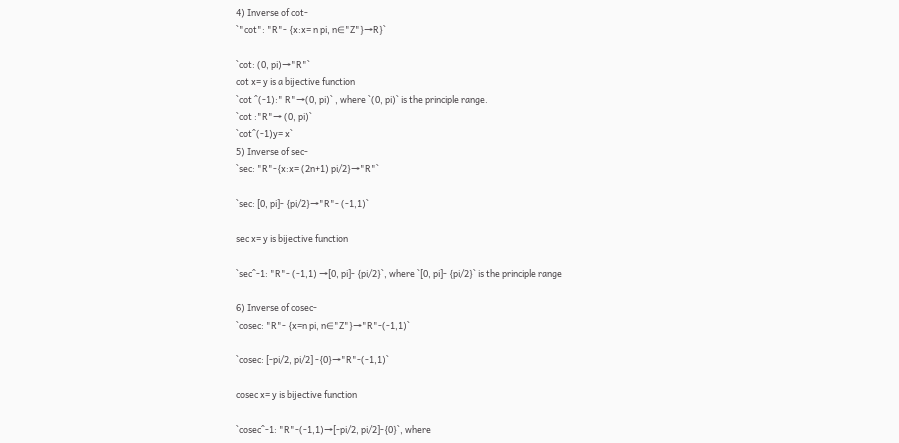4) Inverse of cot-
`"cot": "R"- {x:x= n pi, n∈"Z"}→R}`

`cot: (0, pi)→"R"`
cot x= y is a bijective function
`cot ^(-1):" R"→(0, pi)` , where `(0, pi)` is the principle range.
`cot :"R"→ (0, pi)`
`cot^(-1)y= x`
5) Inverse of sec-
`sec: "R"-{x:x= (2n+1) pi/2}→"R"`

`sec: [0, pi]- {pi/2}→"R"- (-1,1)`

sec x= y is bijective function

`sec^-1: "R"- (-1,1) →[0, pi]- {pi/2}`, where `[0, pi]- {pi/2}` is the principle range

6) Inverse of cosec-
`cosec: "R"- {x=n pi, n∈"Z"}→"R"-(-1,1)`

`cosec: [-pi/2, pi/2] -{0}→"R"-(-1,1)`

cosec x= y is bijective function

`cosec^-1: "R"-(-1,1)→[-pi/2, pi/2]-{0}`, where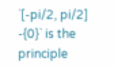`[-pi/2, pi/2] -{0}` is the principle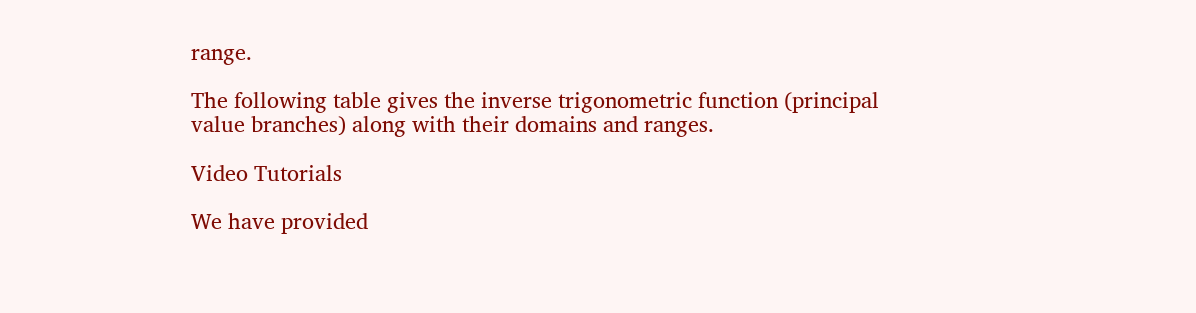range.

The following table gives the inverse trigonometric function (principal value branches) along with their domains and ranges.

Video Tutorials

We have provided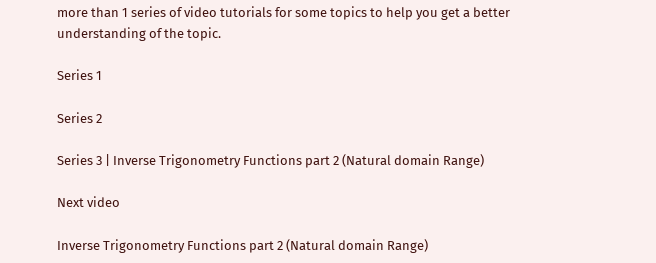more than 1 series of video tutorials for some topics to help you get a better understanding of the topic.

Series 1

Series 2

Series 3 | Inverse Trigonometry Functions part 2 (Natural domain Range)

Next video

Inverse Trigonometry Functions part 2 (Natural domain Range)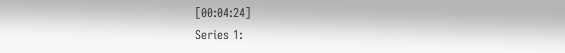[00:04:24]
Series 1: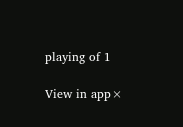playing of 1

View in app×